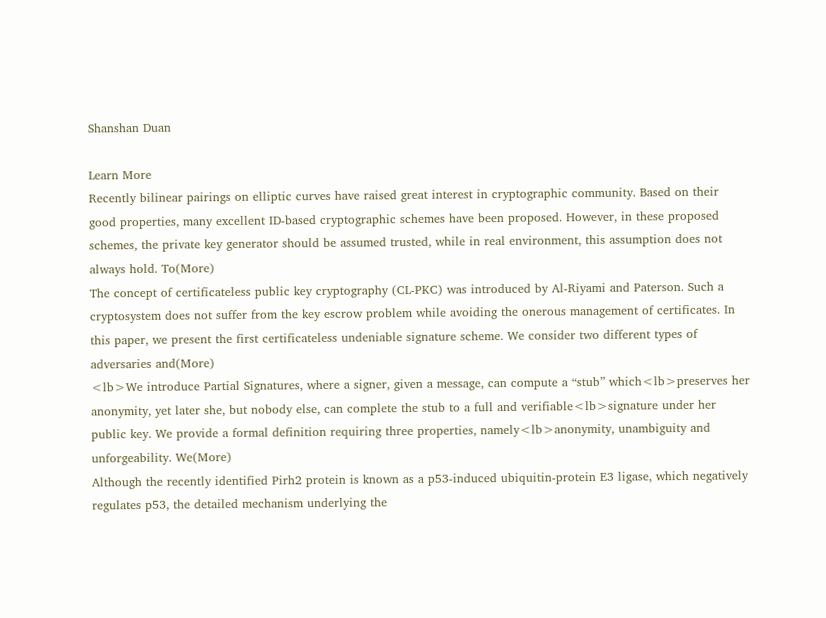Shanshan Duan

Learn More
Recently bilinear pairings on elliptic curves have raised great interest in cryptographic community. Based on their good properties, many excellent ID-based cryptographic schemes have been proposed. However, in these proposed schemes, the private key generator should be assumed trusted, while in real environment, this assumption does not always hold. To(More)
The concept of certificateless public key cryptography (CL-PKC) was introduced by Al-Riyami and Paterson. Such a cryptosystem does not suffer from the key escrow problem while avoiding the onerous management of certificates. In this paper, we present the first certificateless undeniable signature scheme. We consider two different types of adversaries and(More)
<lb>We introduce Partial Signatures, where a signer, given a message, can compute a “stub” which<lb>preserves her anonymity, yet later she, but nobody else, can complete the stub to a full and verifiable<lb>signature under her public key. We provide a formal definition requiring three properties, namely<lb>anonymity, unambiguity and unforgeability. We(More)
Although the recently identified Pirh2 protein is known as a p53-induced ubiquitin-protein E3 ligase, which negatively regulates p53, the detailed mechanism underlying the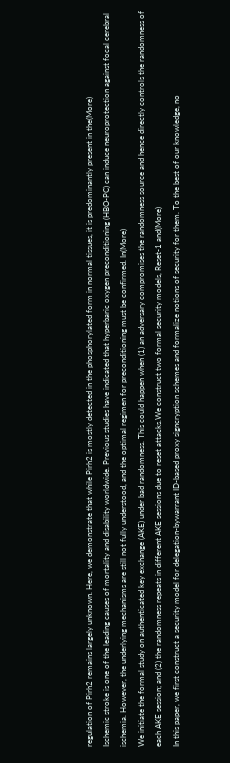regulation of Pirh2 remains largely unknown. Here, we demonstrate that while Pirh2 is mostly detected in the phosphorylated form in normal tissues, it is predominantly present in the(More)
Ischemic stroke is one of the leading causes of mortality and disability worldwide. Previous studies have indicated that hyperbaric oxygen preconditioning (HBO-PC) can induce neuroprotection against focal cerebral ischemia. However, the underlying mechanisms are still not fully understood, and the optimal regimen for preconditioning must be confirmed. In(More)
We initiate the formal study on authenticated key exchange (AKE) under bad randomness. This could happen when (1) an adversary compromises the randomness source and hence directly controls the randomness of each AKE session; and (2) the randomness repeats in different AKE sessions due to reset attacks.We construct two formal security models, Reset-1 and(More)
In this paper, we first construct a security model for delegation-bywarrant ID-based proxy signcryption schemes and formalize notions of security for them. To the best of our knowledge, no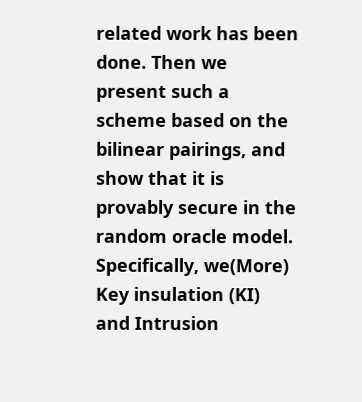related work has been done. Then we present such a scheme based on the bilinear pairings, and show that it is provably secure in the random oracle model. Specifically, we(More)
Key insulation (KI) and Intrusion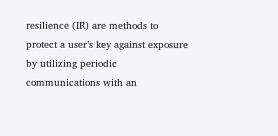resilience (IR) are methods to protect a user’s key against exposure by utilizing periodic communications with an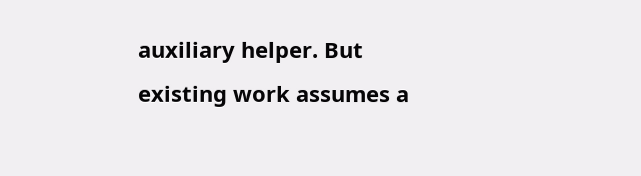auxiliary helper. But existing work assumes a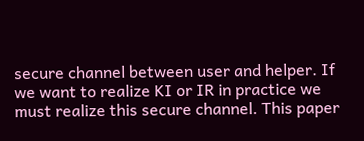secure channel between user and helper. If we want to realize KI or IR in practice we must realize this secure channel. This paper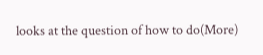looks at the question of how to do(More)